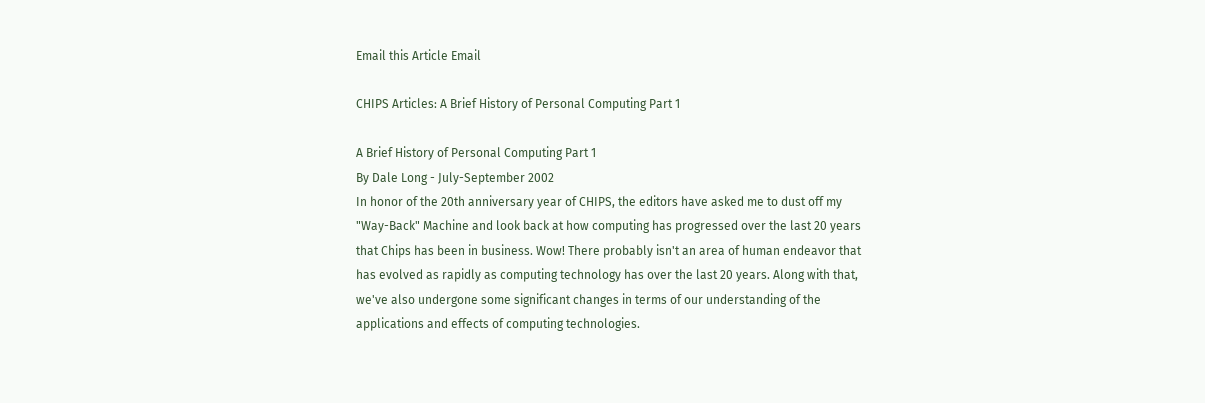Email this Article Email

CHIPS Articles: A Brief History of Personal Computing Part 1

A Brief History of Personal Computing Part 1
By Dale Long - July-September 2002
In honor of the 20th anniversary year of CHIPS, the editors have asked me to dust off my "Way-Back" Machine and look back at how computing has progressed over the last 20 years that Chips has been in business. Wow! There probably isn't an area of human endeavor that has evolved as rapidly as computing technology has over the last 20 years. Along with that, we've also undergone some significant changes in terms of our understanding of the applications and effects of computing technologies.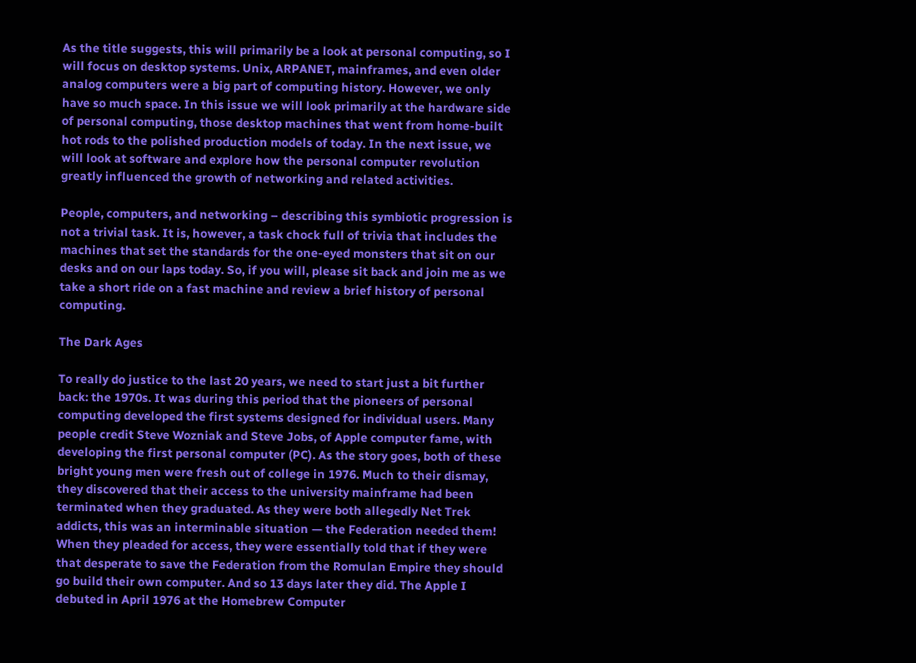As the title suggests, this will primarily be a look at personal computing, so I will focus on desktop systems. Unix, ARPANET, mainframes, and even older analog computers were a big part of computing history. However, we only have so much space. In this issue we will look primarily at the hardware side of personal computing, those desktop machines that went from home-built hot rods to the polished production models of today. In the next issue, we will look at software and explore how the personal computer revolution greatly influenced the growth of networking and related activities.

People, computers, and networking – describing this symbiotic progression is not a trivial task. It is, however, a task chock full of trivia that includes the machines that set the standards for the one-eyed monsters that sit on our desks and on our laps today. So, if you will, please sit back and join me as we take a short ride on a fast machine and review a brief history of personal computing.

The Dark Ages

To really do justice to the last 20 years, we need to start just a bit further back: the 1970s. It was during this period that the pioneers of personal computing developed the first systems designed for individual users. Many people credit Steve Wozniak and Steve Jobs, of Apple computer fame, with developing the first personal computer (PC). As the story goes, both of these bright young men were fresh out of college in 1976. Much to their dismay, they discovered that their access to the university mainframe had been terminated when they graduated. As they were both allegedly Net Trek addicts, this was an interminable situation — the Federation needed them! When they pleaded for access, they were essentially told that if they were that desperate to save the Federation from the Romulan Empire they should go build their own computer. And so 13 days later they did. The Apple I debuted in April 1976 at the Homebrew Computer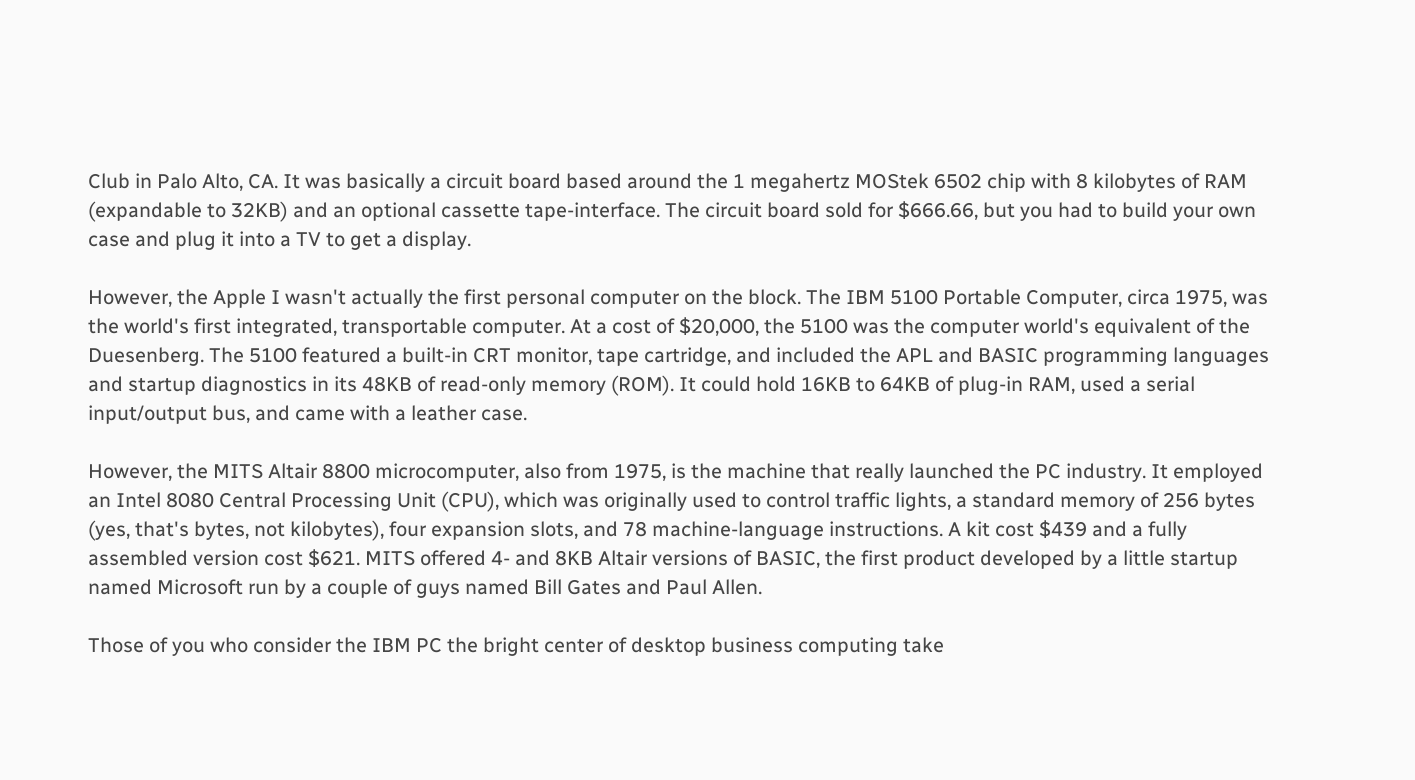Club in Palo Alto, CA. It was basically a circuit board based around the 1 megahertz MOStek 6502 chip with 8 kilobytes of RAM (expandable to 32KB) and an optional cassette tape-interface. The circuit board sold for $666.66, but you had to build your own case and plug it into a TV to get a display.

However, the Apple I wasn't actually the first personal computer on the block. The IBM 5100 Portable Computer, circa 1975, was the world's first integrated, transportable computer. At a cost of $20,000, the 5100 was the computer world's equivalent of the Duesenberg. The 5100 featured a built-in CRT monitor, tape cartridge, and included the APL and BASIC programming languages and startup diagnostics in its 48KB of read-only memory (ROM). It could hold 16KB to 64KB of plug-in RAM, used a serial input/output bus, and came with a leather case.

However, the MITS Altair 8800 microcomputer, also from 1975, is the machine that really launched the PC industry. It employed an Intel 8080 Central Processing Unit (CPU), which was originally used to control traffic lights, a standard memory of 256 bytes (yes, that's bytes, not kilobytes), four expansion slots, and 78 machine-language instructions. A kit cost $439 and a fully assembled version cost $621. MITS offered 4- and 8KB Altair versions of BASIC, the first product developed by a little startup named Microsoft run by a couple of guys named Bill Gates and Paul Allen.

Those of you who consider the IBM PC the bright center of desktop business computing take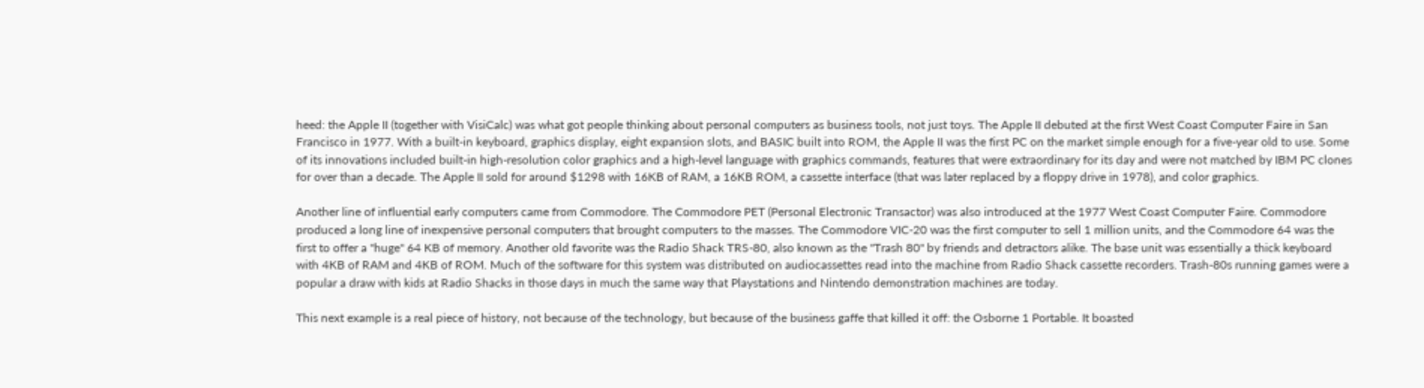heed: the Apple II (together with VisiCalc) was what got people thinking about personal computers as business tools, not just toys. The Apple II debuted at the first West Coast Computer Faire in San Francisco in 1977. With a built-in keyboard, graphics display, eight expansion slots, and BASIC built into ROM, the Apple II was the first PC on the market simple enough for a five-year old to use. Some of its innovations included built-in high-resolution color graphics and a high-level language with graphics commands, features that were extraordinary for its day and were not matched by IBM PC clones for over than a decade. The Apple II sold for around $1298 with 16KB of RAM, a 16KB ROM, a cassette interface (that was later replaced by a floppy drive in 1978), and color graphics.

Another line of influential early computers came from Commodore. The Commodore PET (Personal Electronic Transactor) was also introduced at the 1977 West Coast Computer Faire. Commodore produced a long line of inexpensive personal computers that brought computers to the masses. The Commodore VIC-20 was the first computer to sell 1 million units, and the Commodore 64 was the first to offer a "huge" 64 KB of memory. Another old favorite was the Radio Shack TRS-80, also known as the "Trash 80" by friends and detractors alike. The base unit was essentially a thick keyboard with 4KB of RAM and 4KB of ROM. Much of the software for this system was distributed on audiocassettes read into the machine from Radio Shack cassette recorders. Trash-80s running games were a popular a draw with kids at Radio Shacks in those days in much the same way that Playstations and Nintendo demonstration machines are today.

This next example is a real piece of history, not because of the technology, but because of the business gaffe that killed it off: the Osborne 1 Portable. It boasted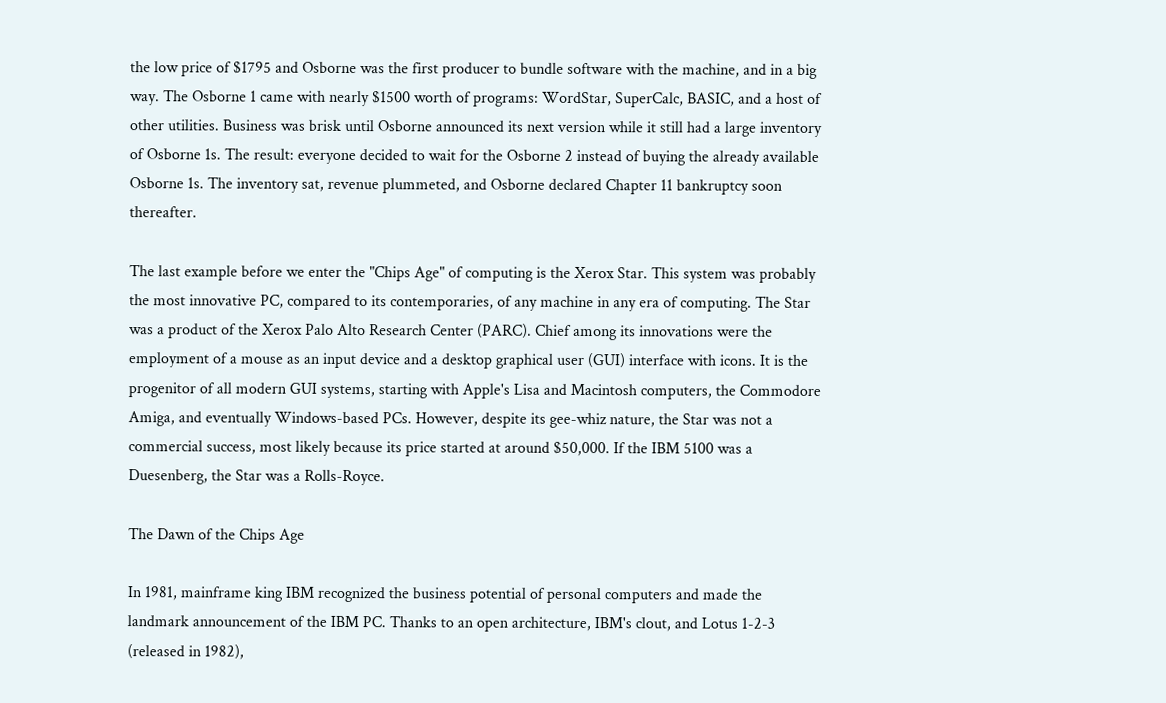the low price of $1795 and Osborne was the first producer to bundle software with the machine, and in a big way. The Osborne 1 came with nearly $1500 worth of programs: WordStar, SuperCalc, BASIC, and a host of other utilities. Business was brisk until Osborne announced its next version while it still had a large inventory of Osborne 1s. The result: everyone decided to wait for the Osborne 2 instead of buying the already available Osborne 1s. The inventory sat, revenue plummeted, and Osborne declared Chapter 11 bankruptcy soon thereafter.

The last example before we enter the "Chips Age" of computing is the Xerox Star. This system was probably the most innovative PC, compared to its contemporaries, of any machine in any era of computing. The Star was a product of the Xerox Palo Alto Research Center (PARC). Chief among its innovations were the employment of a mouse as an input device and a desktop graphical user (GUI) interface with icons. It is the progenitor of all modern GUI systems, starting with Apple's Lisa and Macintosh computers, the Commodore Amiga, and eventually Windows-based PCs. However, despite its gee-whiz nature, the Star was not a commercial success, most likely because its price started at around $50,000. If the IBM 5100 was a Duesenberg, the Star was a Rolls-Royce.

The Dawn of the Chips Age

In 1981, mainframe king IBM recognized the business potential of personal computers and made the landmark announcement of the IBM PC. Thanks to an open architecture, IBM's clout, and Lotus 1-2-3 (released in 1982),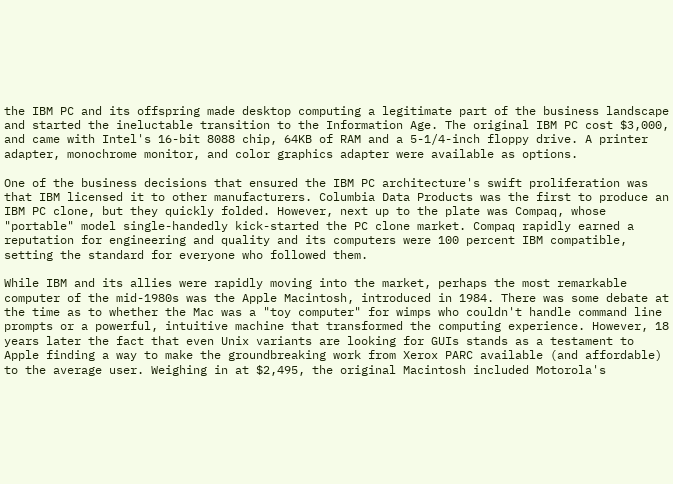the IBM PC and its offspring made desktop computing a legitimate part of the business landscape and started the ineluctable transition to the Information Age. The original IBM PC cost $3,000, and came with Intel's 16-bit 8088 chip, 64KB of RAM and a 5-1/4-inch floppy drive. A printer adapter, monochrome monitor, and color graphics adapter were available as options.

One of the business decisions that ensured the IBM PC architecture's swift proliferation was that IBM licensed it to other manufacturers. Columbia Data Products was the first to produce an IBM PC clone, but they quickly folded. However, next up to the plate was Compaq, whose "portable" model single-handedly kick-started the PC clone market. Compaq rapidly earned a reputation for engineering and quality and its computers were 100 percent IBM compatible, setting the standard for everyone who followed them.

While IBM and its allies were rapidly moving into the market, perhaps the most remarkable computer of the mid-1980s was the Apple Macintosh, introduced in 1984. There was some debate at the time as to whether the Mac was a "toy computer" for wimps who couldn't handle command line prompts or a powerful, intuitive machine that transformed the computing experience. However, 18 years later the fact that even Unix variants are looking for GUIs stands as a testament to Apple finding a way to make the groundbreaking work from Xerox PARC available (and affordable) to the average user. Weighing in at $2,495, the original Macintosh included Motorola's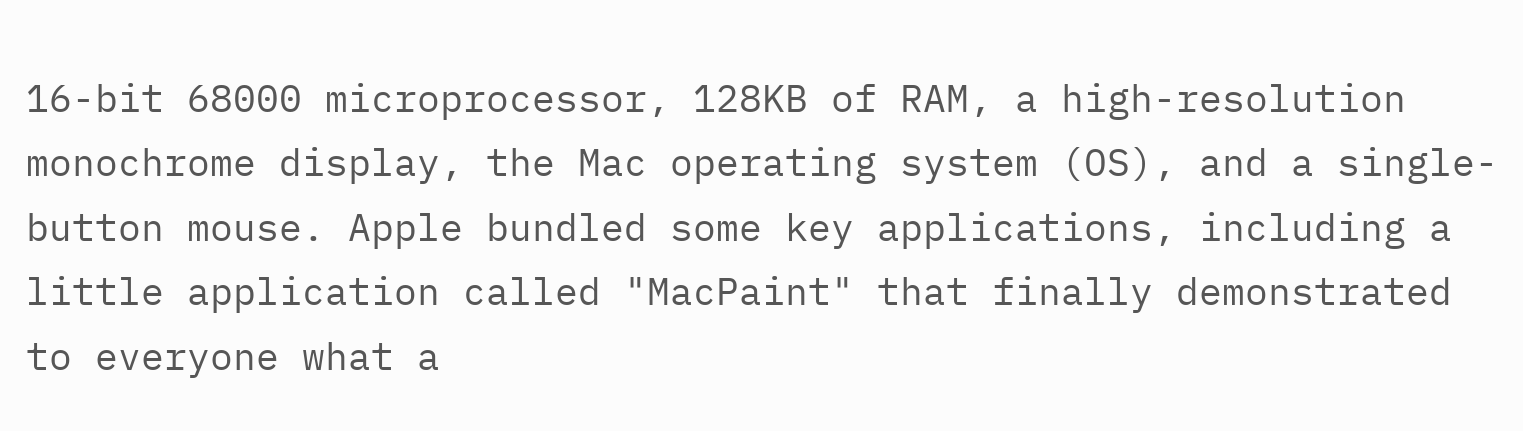16-bit 68000 microprocessor, 128KB of RAM, a high-resolution monochrome display, the Mac operating system (OS), and a single-button mouse. Apple bundled some key applications, including a little application called "MacPaint" that finally demonstrated to everyone what a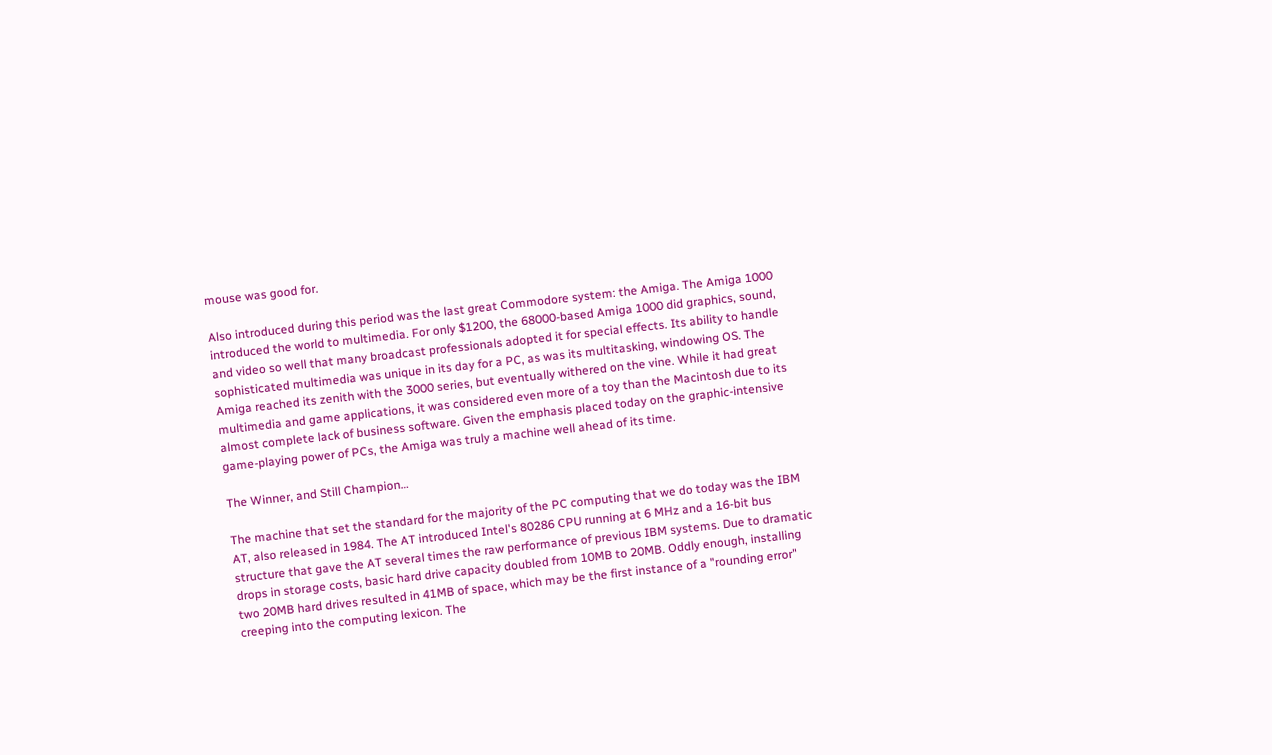mouse was good for.

Also introduced during this period was the last great Commodore system: the Amiga. The Amiga 1000 introduced the world to multimedia. For only $1200, the 68000-based Amiga 1000 did graphics, sound, and video so well that many broadcast professionals adopted it for special effects. Its ability to handle sophisticated multimedia was unique in its day for a PC, as was its multitasking, windowing OS. The Amiga reached its zenith with the 3000 series, but eventually withered on the vine. While it had great multimedia and game applications, it was considered even more of a toy than the Macintosh due to its almost complete lack of business software. Given the emphasis placed today on the graphic-intensive game-playing power of PCs, the Amiga was truly a machine well ahead of its time.

The Winner, and Still Champion…

The machine that set the standard for the majority of the PC computing that we do today was the IBM AT, also released in 1984. The AT introduced Intel's 80286 CPU running at 6 MHz and a 16-bit bus structure that gave the AT several times the raw performance of previous IBM systems. Due to dramatic drops in storage costs, basic hard drive capacity doubled from 10MB to 20MB. Oddly enough, installing two 20MB hard drives resulted in 41MB of space, which may be the first instance of a "rounding error" creeping into the computing lexicon. The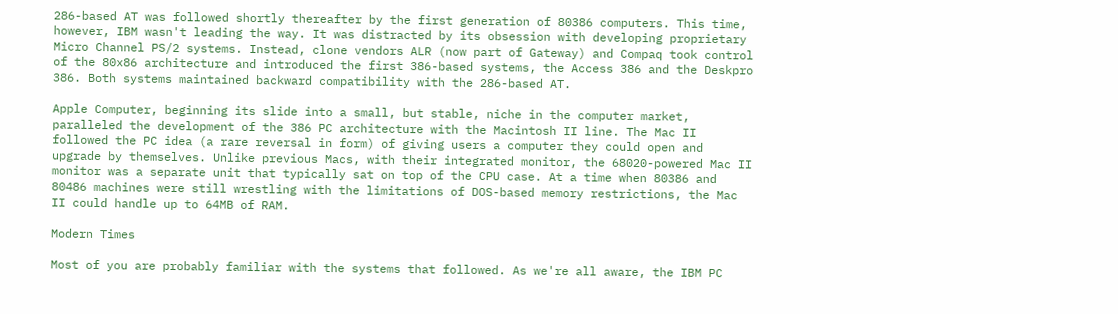286-based AT was followed shortly thereafter by the first generation of 80386 computers. This time, however, IBM wasn't leading the way. It was distracted by its obsession with developing proprietary Micro Channel PS/2 systems. Instead, clone vendors ALR (now part of Gateway) and Compaq took control of the 80x86 architecture and introduced the first 386-based systems, the Access 386 and the Deskpro 386. Both systems maintained backward compatibility with the 286-based AT.

Apple Computer, beginning its slide into a small, but stable, niche in the computer market, paralleled the development of the 386 PC architecture with the Macintosh II line. The Mac II followed the PC idea (a rare reversal in form) of giving users a computer they could open and upgrade by themselves. Unlike previous Macs, with their integrated monitor, the 68020-powered Mac II monitor was a separate unit that typically sat on top of the CPU case. At a time when 80386 and 80486 machines were still wrestling with the limitations of DOS-based memory restrictions, the Mac II could handle up to 64MB of RAM.

Modern Times

Most of you are probably familiar with the systems that followed. As we're all aware, the IBM PC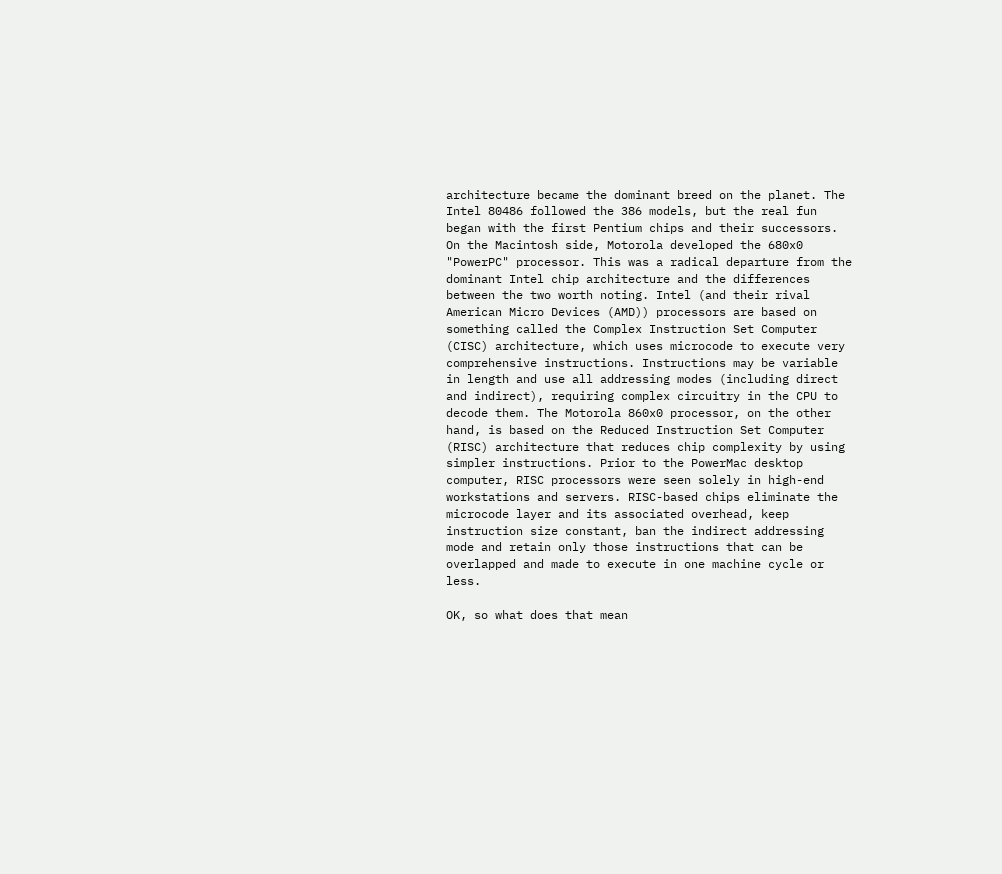architecture became the dominant breed on the planet. The Intel 80486 followed the 386 models, but the real fun began with the first Pentium chips and their successors. On the Macintosh side, Motorola developed the 680x0 "PowerPC" processor. This was a radical departure from the dominant Intel chip architecture and the differences between the two worth noting. Intel (and their rival American Micro Devices (AMD)) processors are based on something called the Complex Instruction Set Computer (CISC) architecture, which uses microcode to execute very comprehensive instructions. Instructions may be variable in length and use all addressing modes (including direct and indirect), requiring complex circuitry in the CPU to decode them. The Motorola 860x0 processor, on the other hand, is based on the Reduced Instruction Set Computer (RISC) architecture that reduces chip complexity by using simpler instructions. Prior to the PowerMac desktop computer, RISC processors were seen solely in high-end workstations and servers. RISC-based chips eliminate the microcode layer and its associated overhead, keep instruction size constant, ban the indirect addressing mode and retain only those instructions that can be overlapped and made to execute in one machine cycle or less.

OK, so what does that mean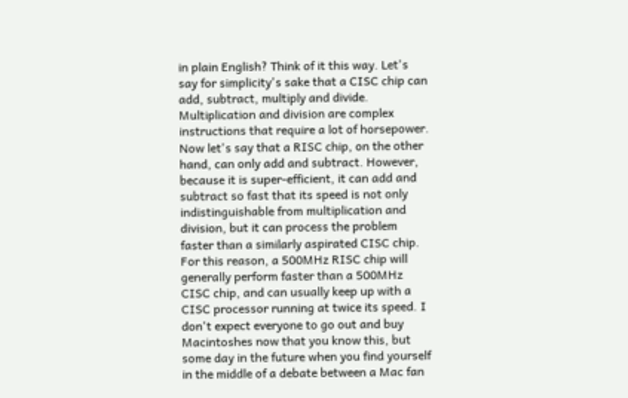in plain English? Think of it this way. Let's say for simplicity's sake that a CISC chip can add, subtract, multiply and divide. Multiplication and division are complex instructions that require a lot of horsepower. Now let's say that a RISC chip, on the other hand, can only add and subtract. However, because it is super-efficient, it can add and subtract so fast that its speed is not only indistinguishable from multiplication and division, but it can process the problem faster than a similarly aspirated CISC chip. For this reason, a 500MHz RISC chip will generally perform faster than a 500MHz CISC chip, and can usually keep up with a CISC processor running at twice its speed. I don't expect everyone to go out and buy Macintoshes now that you know this, but some day in the future when you find yourself in the middle of a debate between a Mac fan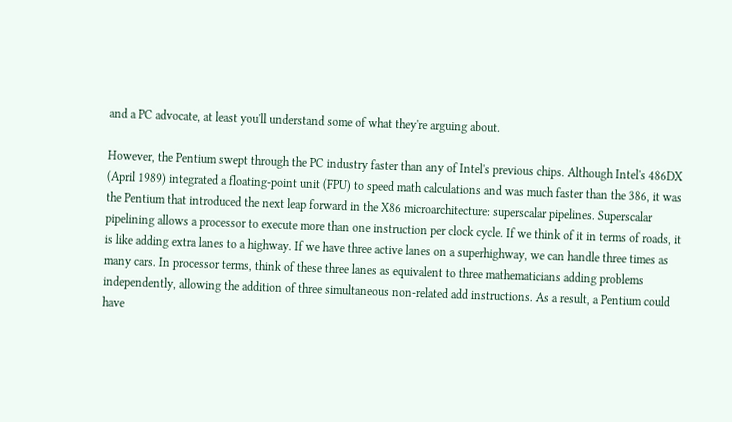and a PC advocate, at least you'll understand some of what they're arguing about.

However, the Pentium swept through the PC industry faster than any of Intel's previous chips. Although Intel's 486DX (April 1989) integrated a floating-point unit (FPU) to speed math calculations and was much faster than the 386, it was the Pentium that introduced the next leap forward in the X86 microarchitecture: superscalar pipelines. Superscalar pipelining allows a processor to execute more than one instruction per clock cycle. If we think of it in terms of roads, it is like adding extra lanes to a highway. If we have three active lanes on a superhighway, we can handle three times as many cars. In processor terms, think of these three lanes as equivalent to three mathematicians adding problems independently, allowing the addition of three simultaneous non-related add instructions. As a result, a Pentium could have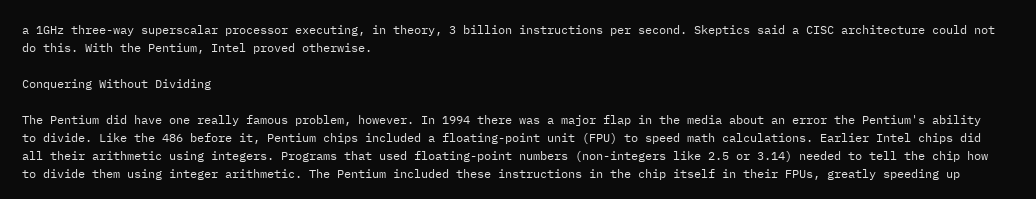a 1GHz three-way superscalar processor executing, in theory, 3 billion instructions per second. Skeptics said a CISC architecture could not do this. With the Pentium, Intel proved otherwise.

Conquering Without Dividing

The Pentium did have one really famous problem, however. In 1994 there was a major flap in the media about an error the Pentium's ability to divide. Like the 486 before it, Pentium chips included a floating-point unit (FPU) to speed math calculations. Earlier Intel chips did all their arithmetic using integers. Programs that used floating-point numbers (non-integers like 2.5 or 3.14) needed to tell the chip how to divide them using integer arithmetic. The Pentium included these instructions in the chip itself in their FPUs, greatly speeding up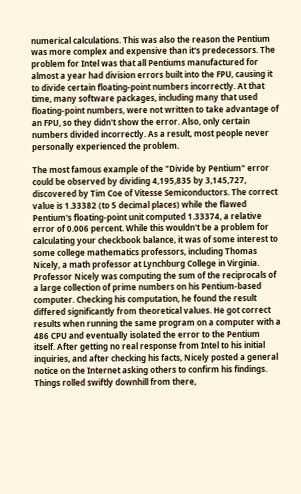numerical calculations. This was also the reason the Pentium was more complex and expensive than it's predecessors. The problem for Intel was that all Pentiums manufactured for almost a year had division errors built into the FPU, causing it to divide certain floating-point numbers incorrectly. At that time, many software packages, including many that used floating-point numbers, were not written to take advantage of an FPU, so they didn't show the error. Also, only certain numbers divided incorrectly. As a result, most people never personally experienced the problem.

The most famous example of the "Divide by Pentium" error could be observed by dividing 4,195,835 by 3,145,727, discovered by Tim Coe of Vitesse Semiconductors. The correct value is 1.33382 (to 5 decimal places) while the flawed Pentium's floating-point unit computed 1.33374, a relative error of 0.006 percent. While this wouldn't be a problem for calculating your checkbook balance, it was of some interest to some college mathematics professors, including Thomas Nicely, a math professor at Lynchburg College in Virginia. Professor Nicely was computing the sum of the reciprocals of a large collection of prime numbers on his Pentium-based computer. Checking his computation, he found the result differed significantly from theoretical values. He got correct results when running the same program on a computer with a 486 CPU and eventually isolated the error to the Pentium itself. After getting no real response from Intel to his initial inquiries, and after checking his facts, Nicely posted a general notice on the Internet asking others to confirm his findings. Things rolled swiftly downhill from there,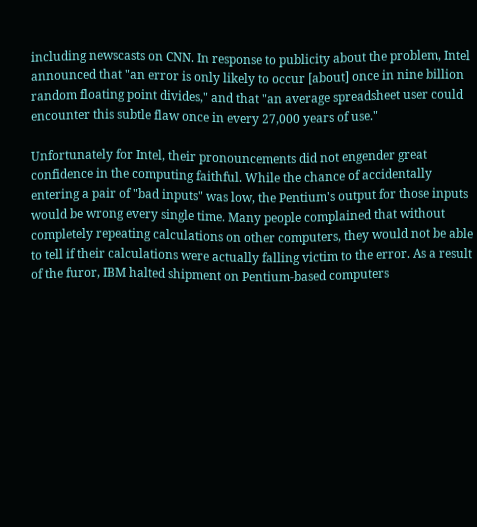including newscasts on CNN. In response to publicity about the problem, Intel announced that "an error is only likely to occur [about] once in nine billion random floating point divides," and that "an average spreadsheet user could encounter this subtle flaw once in every 27,000 years of use."

Unfortunately for Intel, their pronouncements did not engender great confidence in the computing faithful. While the chance of accidentally entering a pair of "bad inputs" was low, the Pentium's output for those inputs would be wrong every single time. Many people complained that without completely repeating calculations on other computers, they would not be able to tell if their calculations were actually falling victim to the error. As a result of the furor, IBM halted shipment on Pentium-based computers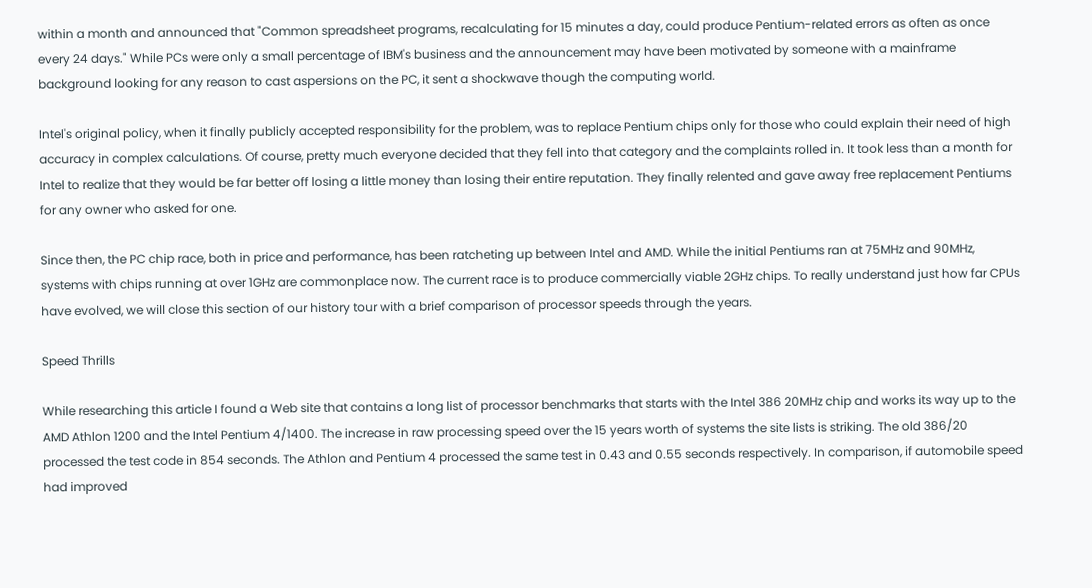within a month and announced that "Common spreadsheet programs, recalculating for 15 minutes a day, could produce Pentium-related errors as often as once every 24 days." While PCs were only a small percentage of IBM's business and the announcement may have been motivated by someone with a mainframe background looking for any reason to cast aspersions on the PC, it sent a shockwave though the computing world.

Intel's original policy, when it finally publicly accepted responsibility for the problem, was to replace Pentium chips only for those who could explain their need of high accuracy in complex calculations. Of course, pretty much everyone decided that they fell into that category and the complaints rolled in. It took less than a month for Intel to realize that they would be far better off losing a little money than losing their entire reputation. They finally relented and gave away free replacement Pentiums for any owner who asked for one.

Since then, the PC chip race, both in price and performance, has been ratcheting up between Intel and AMD. While the initial Pentiums ran at 75MHz and 90MHz, systems with chips running at over 1GHz are commonplace now. The current race is to produce commercially viable 2GHz chips. To really understand just how far CPUs have evolved, we will close this section of our history tour with a brief comparison of processor speeds through the years.

Speed Thrills

While researching this article I found a Web site that contains a long list of processor benchmarks that starts with the Intel 386 20MHz chip and works its way up to the AMD Athlon 1200 and the Intel Pentium 4/1400. The increase in raw processing speed over the 15 years worth of systems the site lists is striking. The old 386/20 processed the test code in 854 seconds. The Athlon and Pentium 4 processed the same test in 0.43 and 0.55 seconds respectively. In comparison, if automobile speed had improved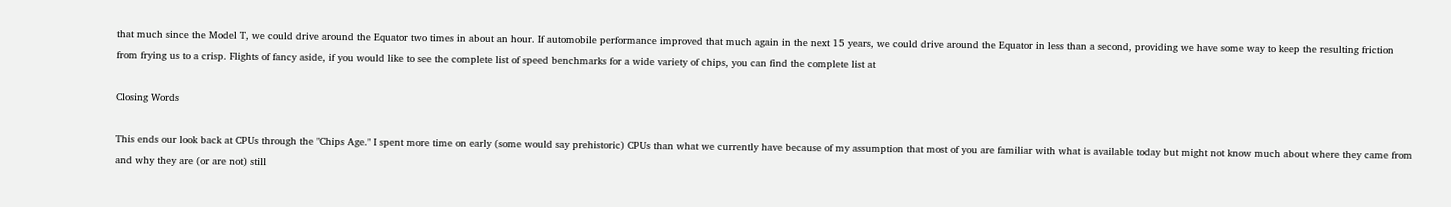that much since the Model T, we could drive around the Equator two times in about an hour. If automobile performance improved that much again in the next 15 years, we could drive around the Equator in less than a second, providing we have some way to keep the resulting friction from frying us to a crisp. Flights of fancy aside, if you would like to see the complete list of speed benchmarks for a wide variety of chips, you can find the complete list at

Closing Words

This ends our look back at CPUs through the "Chips Age." I spent more time on early (some would say prehistoric) CPUs than what we currently have because of my assumption that most of you are familiar with what is available today but might not know much about where they came from and why they are (or are not) still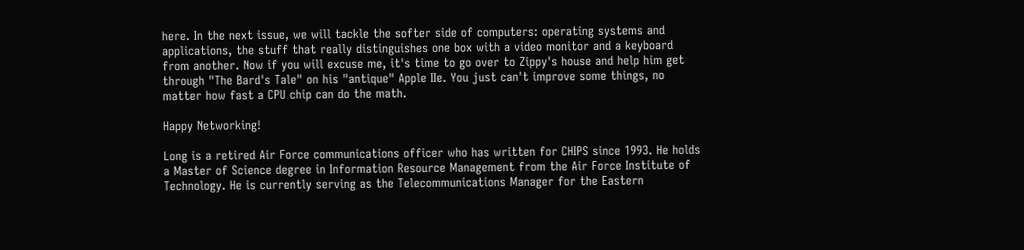here. In the next issue, we will tackle the softer side of computers: operating systems and applications, the stuff that really distinguishes one box with a video monitor and a keyboard from another. Now if you will excuse me, it's time to go over to Zippy's house and help him get through "The Bard's Tale" on his "antique" Apple IIe. You just can't improve some things, no matter how fast a CPU chip can do the math.

Happy Networking!

Long is a retired Air Force communications officer who has written for CHIPS since 1993. He holds a Master of Science degree in Information Resource Management from the Air Force Institute of Technology. He is currently serving as the Telecommunications Manager for the Eastern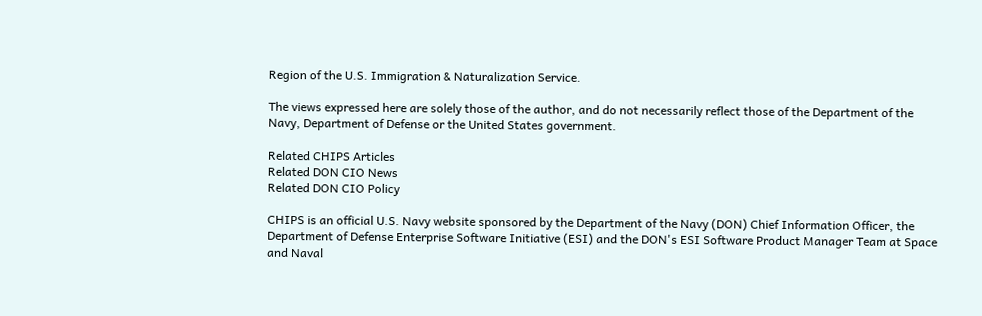Region of the U.S. Immigration & Naturalization Service.

The views expressed here are solely those of the author, and do not necessarily reflect those of the Department of the Navy, Department of Defense or the United States government.

Related CHIPS Articles
Related DON CIO News
Related DON CIO Policy

CHIPS is an official U.S. Navy website sponsored by the Department of the Navy (DON) Chief Information Officer, the Department of Defense Enterprise Software Initiative (ESI) and the DON's ESI Software Product Manager Team at Space and Naval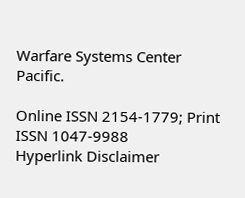Warfare Systems Center Pacific.

Online ISSN 2154-1779; Print ISSN 1047-9988
Hyperlink Disclaimer